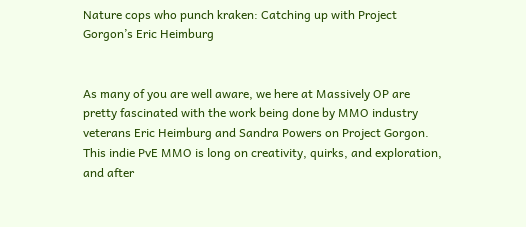Nature cops who punch kraken: Catching up with Project Gorgon’s Eric Heimburg


As many of you are well aware, we here at Massively OP are pretty fascinated with the work being done by MMO industry veterans Eric Heimburg and Sandra Powers on Project Gorgon. This indie PvE MMO is long on creativity, quirks, and exploration, and after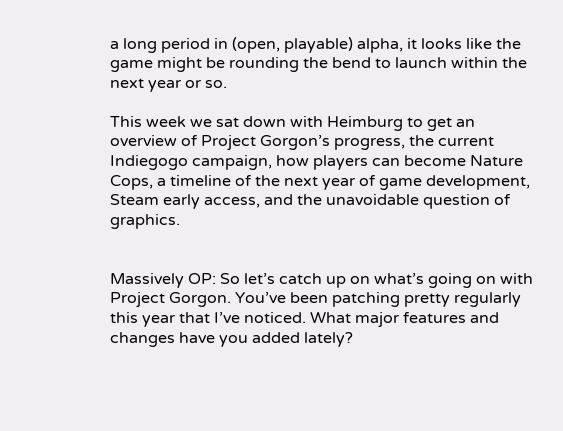a long period in (open, playable) alpha, it looks like the game might be rounding the bend to launch within the next year or so.

This week we sat down with Heimburg to get an overview of Project Gorgon’s progress, the current Indiegogo campaign, how players can become Nature Cops, a timeline of the next year of game development, Steam early access, and the unavoidable question of graphics.


Massively OP: So let’s catch up on what’s going on with Project Gorgon. You’ve been patching pretty regularly this year that I’ve noticed. What major features and changes have you added lately?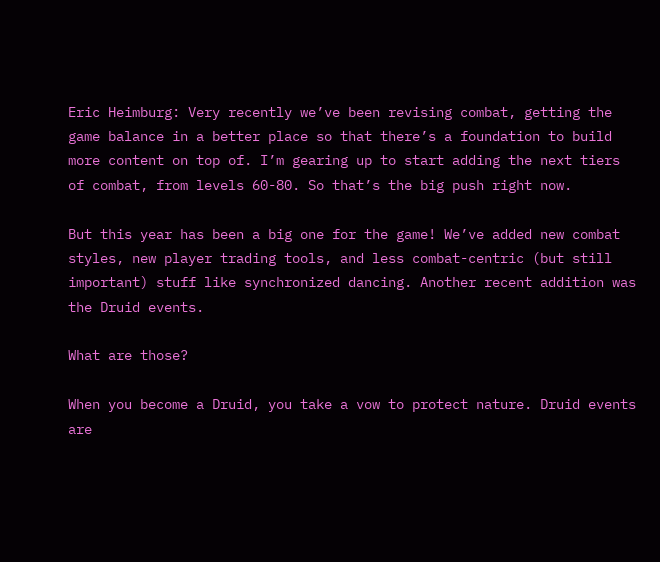Eric Heimburg: Very recently we’ve been revising combat, getting the game balance in a better place so that there’s a foundation to build more content on top of. I’m gearing up to start adding the next tiers of combat, from levels 60-80. So that’s the big push right now.

But this year has been a big one for the game! We’ve added new combat styles, new player trading tools, and less combat-centric (but still important) stuff like synchronized dancing. Another recent addition was the Druid events.

What are those?

When you become a Druid, you take a vow to protect nature. Druid events are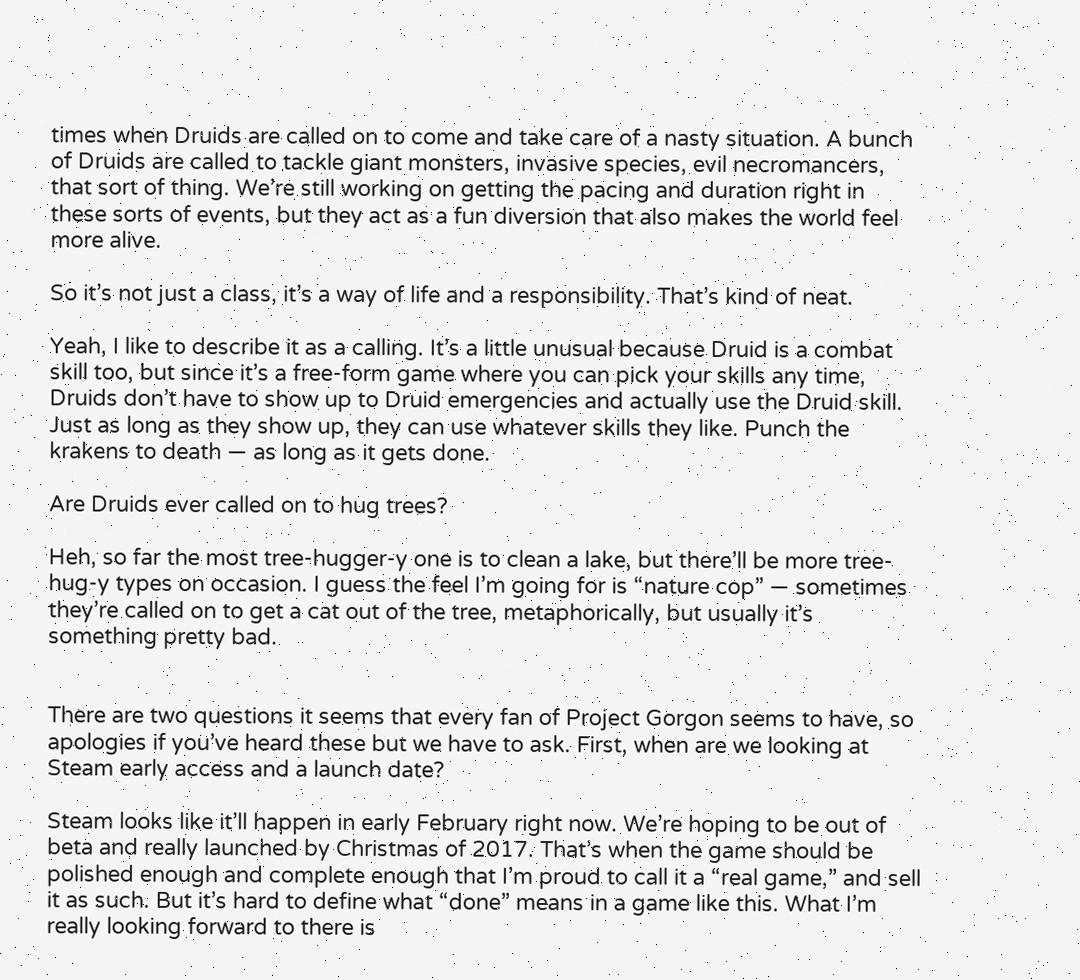times when Druids are called on to come and take care of a nasty situation. A bunch of Druids are called to tackle giant monsters, invasive species, evil necromancers, that sort of thing. We’re still working on getting the pacing and duration right in these sorts of events, but they act as a fun diversion that also makes the world feel more alive.

So it’s not just a class, it’s a way of life and a responsibility. That’s kind of neat.

Yeah, I like to describe it as a calling. It’s a little unusual because Druid is a combat skill too, but since it’s a free-form game where you can pick your skills any time, Druids don’t have to show up to Druid emergencies and actually use the Druid skill. Just as long as they show up, they can use whatever skills they like. Punch the krakens to death — as long as it gets done.

Are Druids ever called on to hug trees?

Heh, so far the most tree-hugger-y one is to clean a lake, but there’ll be more tree-hug-y types on occasion. I guess the feel I’m going for is “nature cop” — sometimes they’re called on to get a cat out of the tree, metaphorically, but usually it’s something pretty bad.


There are two questions it seems that every fan of Project Gorgon seems to have, so apologies if you’ve heard these but we have to ask. First, when are we looking at Steam early access and a launch date?

Steam looks like it’ll happen in early February right now. We’re hoping to be out of beta and really launched by Christmas of 2017. That’s when the game should be polished enough and complete enough that I’m proud to call it a “real game,” and sell it as such. But it’s hard to define what “done” means in a game like this. What I’m really looking forward to there is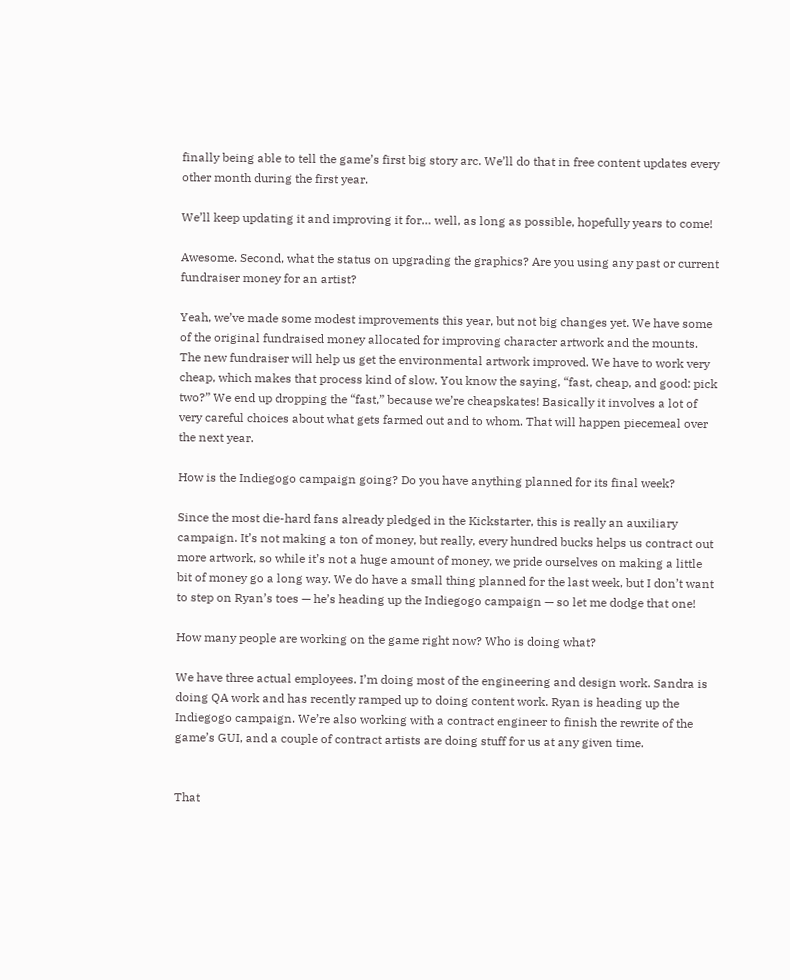finally being able to tell the game’s first big story arc. We’ll do that in free content updates every other month during the first year.

We’ll keep updating it and improving it for… well, as long as possible, hopefully years to come!

Awesome. Second, what the status on upgrading the graphics? Are you using any past or current fundraiser money for an artist?

Yeah, we’ve made some modest improvements this year, but not big changes yet. We have some of the original fundraised money allocated for improving character artwork and the mounts. The new fundraiser will help us get the environmental artwork improved. We have to work very cheap, which makes that process kind of slow. You know the saying, “fast, cheap, and good: pick two?” We end up dropping the “fast,” because we’re cheapskates! Basically it involves a lot of very careful choices about what gets farmed out and to whom. That will happen piecemeal over the next year.

How is the Indiegogo campaign going? Do you have anything planned for its final week?

Since the most die-hard fans already pledged in the Kickstarter, this is really an auxiliary campaign. It’s not making a ton of money, but really, every hundred bucks helps us contract out more artwork, so while it’s not a huge amount of money, we pride ourselves on making a little bit of money go a long way. We do have a small thing planned for the last week, but I don’t want to step on Ryan’s toes — he’s heading up the Indiegogo campaign — so let me dodge that one!

How many people are working on the game right now? Who is doing what?

We have three actual employees. I’m doing most of the engineering and design work. Sandra is doing QA work and has recently ramped up to doing content work. Ryan is heading up the Indiegogo campaign. We’re also working with a contract engineer to finish the rewrite of the game’s GUI, and a couple of contract artists are doing stuff for us at any given time.


That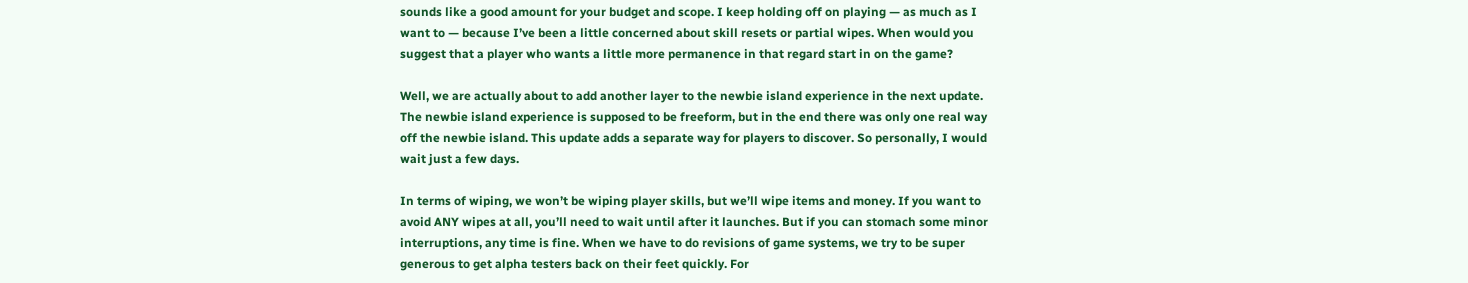sounds like a good amount for your budget and scope. I keep holding off on playing — as much as I want to — because I’ve been a little concerned about skill resets or partial wipes. When would you suggest that a player who wants a little more permanence in that regard start in on the game?

Well, we are actually about to add another layer to the newbie island experience in the next update. The newbie island experience is supposed to be freeform, but in the end there was only one real way off the newbie island. This update adds a separate way for players to discover. So personally, I would wait just a few days.

In terms of wiping, we won’t be wiping player skills, but we’ll wipe items and money. If you want to avoid ANY wipes at all, you’ll need to wait until after it launches. But if you can stomach some minor interruptions, any time is fine. When we have to do revisions of game systems, we try to be super generous to get alpha testers back on their feet quickly. For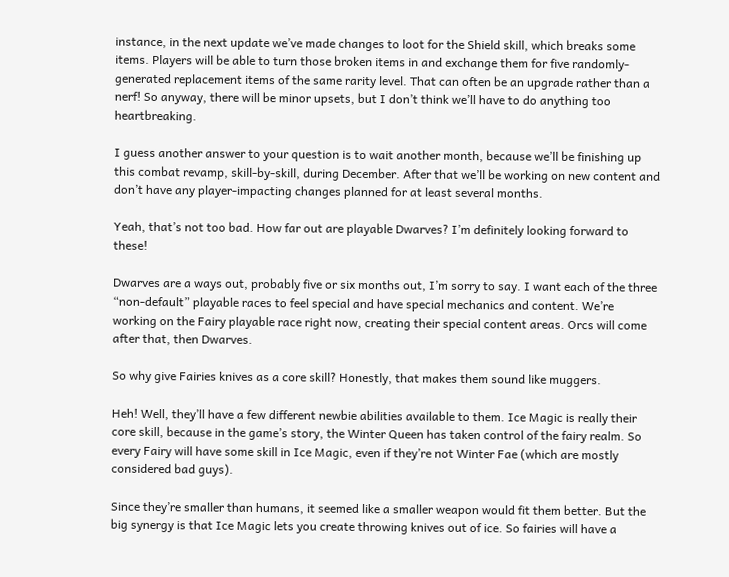instance, in the next update we’ve made changes to loot for the Shield skill, which breaks some items. Players will be able to turn those broken items in and exchange them for five randomly-generated replacement items of the same rarity level. That can often be an upgrade rather than a nerf! So anyway, there will be minor upsets, but I don’t think we’ll have to do anything too heartbreaking.

I guess another answer to your question is to wait another month, because we’ll be finishing up this combat revamp, skill-by-skill, during December. After that we’ll be working on new content and don’t have any player-impacting changes planned for at least several months.

Yeah, that’s not too bad. How far out are playable Dwarves? I’m definitely looking forward to these!

Dwarves are a ways out, probably five or six months out, I’m sorry to say. I want each of the three “non-default” playable races to feel special and have special mechanics and content. We’re working on the Fairy playable race right now, creating their special content areas. Orcs will come after that, then Dwarves.

So why give Fairies knives as a core skill? Honestly, that makes them sound like muggers.

Heh! Well, they’ll have a few different newbie abilities available to them. Ice Magic is really their core skill, because in the game’s story, the Winter Queen has taken control of the fairy realm. So every Fairy will have some skill in Ice Magic, even if they’re not Winter Fae (which are mostly considered bad guys).

Since they’re smaller than humans, it seemed like a smaller weapon would fit them better. But the big synergy is that Ice Magic lets you create throwing knives out of ice. So fairies will have a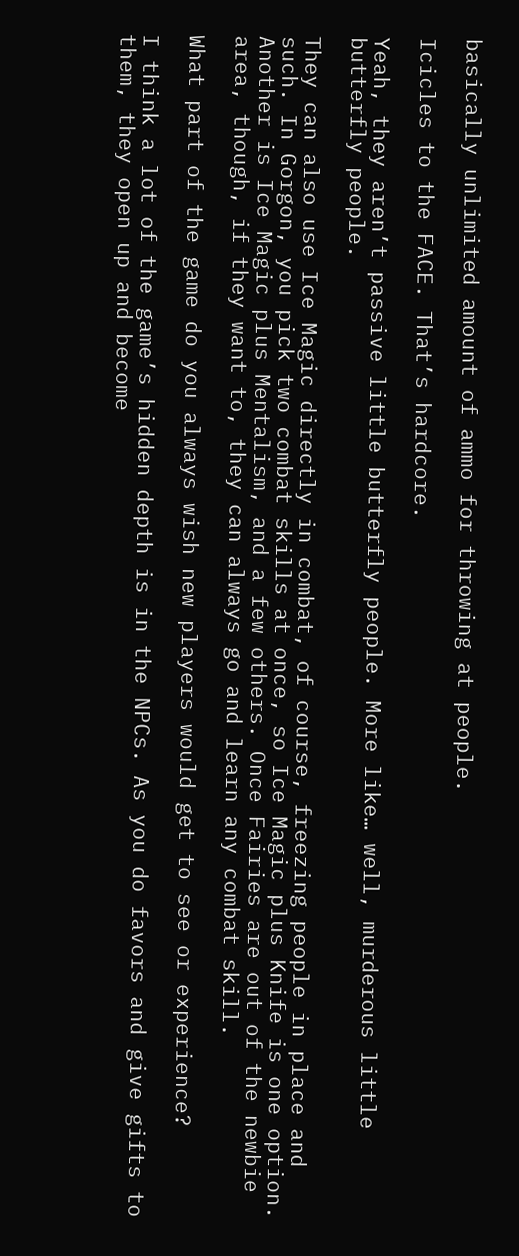basically unlimited amount of ammo for throwing at people.

Icicles to the FACE. That’s hardcore.

Yeah, they aren’t passive little butterfly people. More like… well, murderous little butterfly people.

They can also use Ice Magic directly in combat, of course, freezing people in place and such. In Gorgon, you pick two combat skills at once, so Ice Magic plus Knife is one option. Another is Ice Magic plus Mentalism, and a few others. Once Fairies are out of the newbie area, though, if they want to, they can always go and learn any combat skill.

What part of the game do you always wish new players would get to see or experience?

I think a lot of the game’s hidden depth is in the NPCs. As you do favors and give gifts to them, they open up and become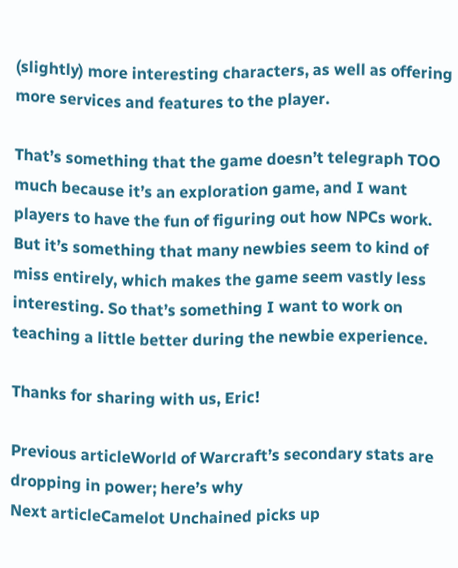(slightly) more interesting characters, as well as offering more services and features to the player.

That’s something that the game doesn’t telegraph TOO much because it’s an exploration game, and I want players to have the fun of figuring out how NPCs work. But it’s something that many newbies seem to kind of miss entirely, which makes the game seem vastly less interesting. So that’s something I want to work on teaching a little better during the newbie experience.

Thanks for sharing with us, Eric!

Previous articleWorld of Warcraft’s secondary stats are dropping in power; here’s why
Next articleCamelot Unchained picks up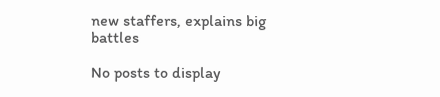new staffers, explains big battles

No posts to display